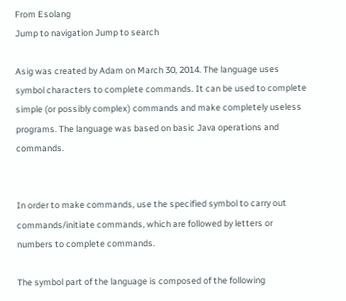From Esolang
Jump to navigation Jump to search

Asig was created by Adam on March 30, 2014. The language uses symbol characters to complete commands. It can be used to complete simple (or possibly complex) commands and make completely useless programs. The language was based on basic Java operations and commands.


In order to make commands, use the specified symbol to carry out commands/initiate commands, which are followed by letters or numbers to complete commands.

The symbol part of the language is composed of the following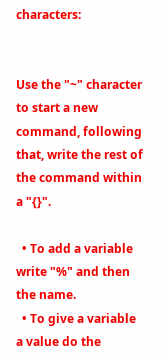characters:


Use the "~" character to start a new command, following that, write the rest of the command within a "{}".

  • To add a variable write "%" and then the name.
  • To give a variable a value do the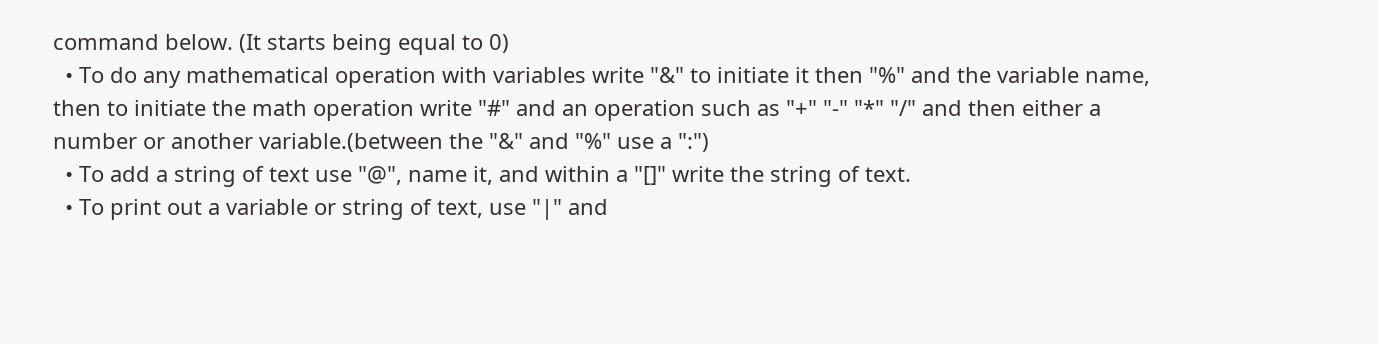command below. (It starts being equal to 0)
  • To do any mathematical operation with variables write "&" to initiate it then "%" and the variable name, then to initiate the math operation write "#" and an operation such as "+" "-" "*" "/" and then either a number or another variable.(between the "&" and "%" use a ":")
  • To add a string of text use "@", name it, and within a "[]" write the string of text.
  • To print out a variable or string of text, use "|" and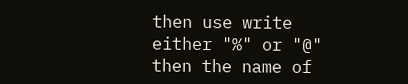then use write either "%" or "@" then the name of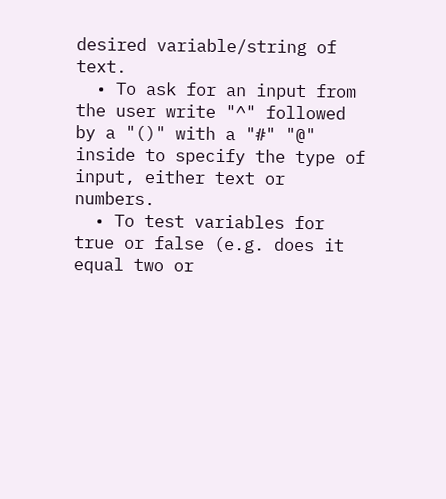desired variable/string of text.
  • To ask for an input from the user write "^" followed by a "()" with a "#" "@" inside to specify the type of input, either text or numbers.
  • To test variables for true or false (e.g. does it equal two or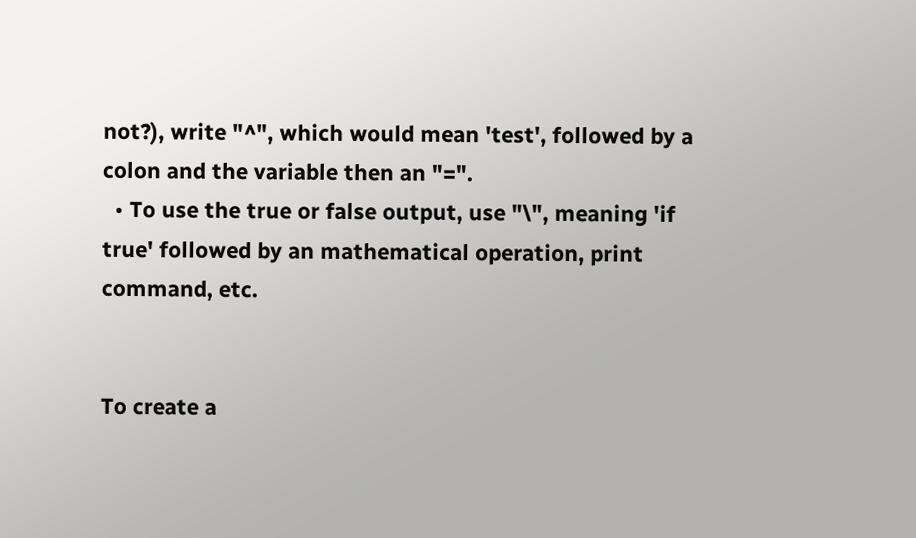not?), write "^", which would mean 'test', followed by a colon and the variable then an "=".
  • To use the true or false output, use "\", meaning 'if true' followed by an mathematical operation, print command, etc.


To create a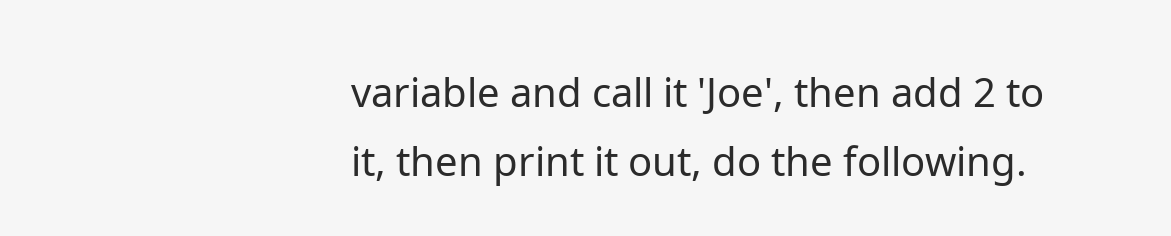variable and call it 'Joe', then add 2 to it, then print it out, do the following.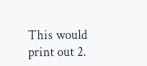This would print out 2.